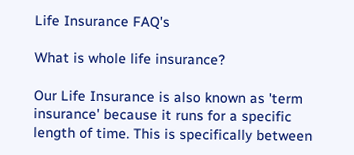Life Insurance FAQ's

What is whole life insurance?

Our Life Insurance is also known as 'term insurance' because it runs for a specific length of time. This is specifically between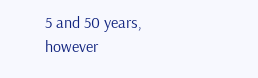5 and 50 years, however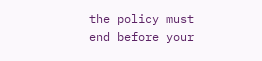the policy must end before your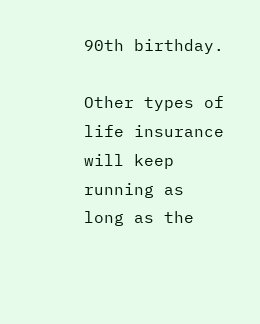90th birthday.

Other types of life insurance will keep running as long as the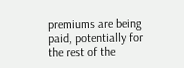premiums are being paid, potentially for the rest of the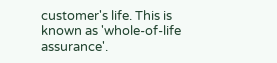customer's life. This is known as 'whole-of-life assurance'.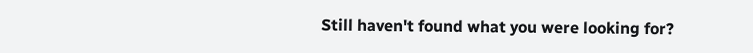Still haven't found what you were looking for?